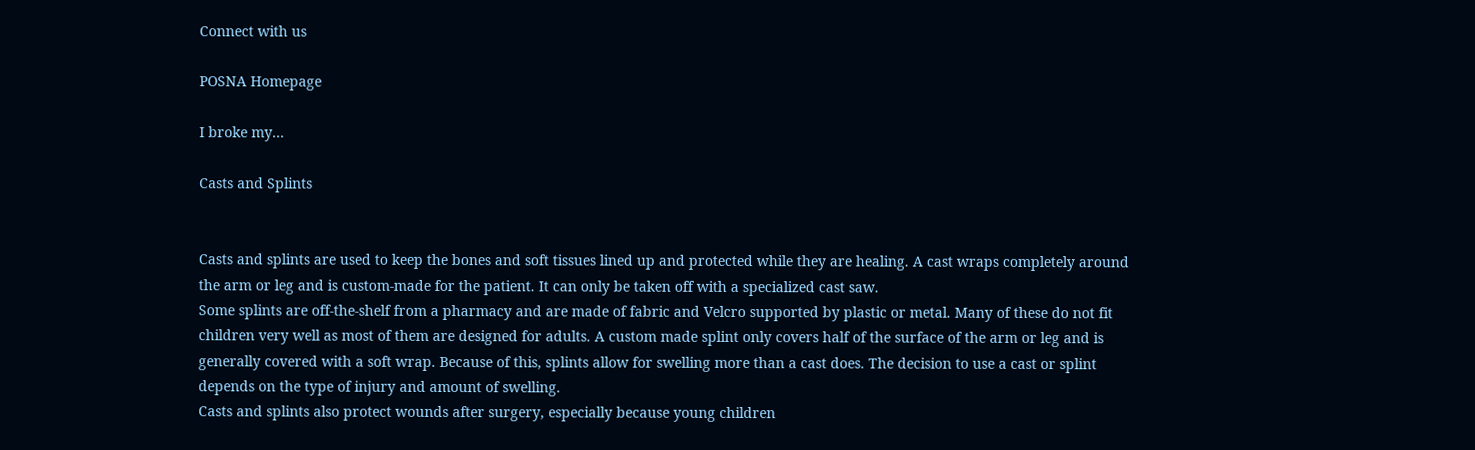Connect with us

POSNA Homepage

I broke my...

Casts and Splints


Casts and splints are used to keep the bones and soft tissues lined up and protected while they are healing. A cast wraps completely around the arm or leg and is custom-made for the patient. It can only be taken off with a specialized cast saw.
Some splints are off-the-shelf from a pharmacy and are made of fabric and Velcro supported by plastic or metal. Many of these do not fit children very well as most of them are designed for adults. A custom made splint only covers half of the surface of the arm or leg and is generally covered with a soft wrap. Because of this, splints allow for swelling more than a cast does. The decision to use a cast or splint depends on the type of injury and amount of swelling.
Casts and splints also protect wounds after surgery, especially because young children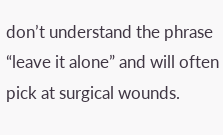don’t understand the phrase “leave it alone” and will often pick at surgical wounds.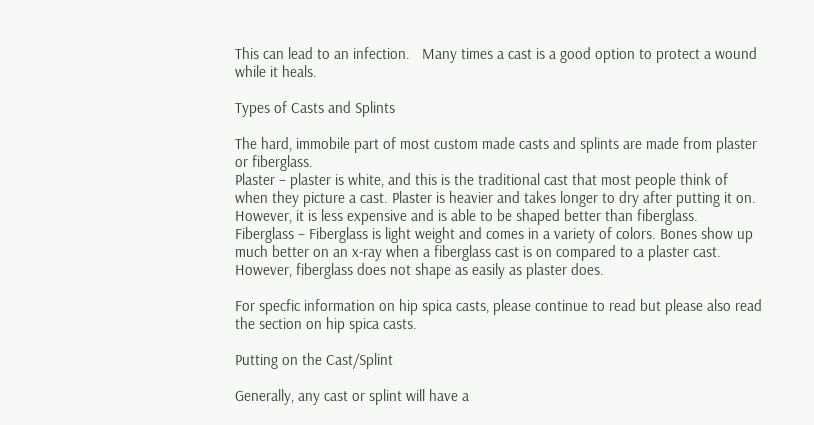This can lead to an infection.   Many times a cast is a good option to protect a wound while it heals.

Types of Casts and Splints

The hard, immobile part of most custom made casts and splints are made from plaster or fiberglass.
Plaster – plaster is white, and this is the traditional cast that most people think of when they picture a cast. Plaster is heavier and takes longer to dry after putting it on. However, it is less expensive and is able to be shaped better than fiberglass.
Fiberglass – Fiberglass is light weight and comes in a variety of colors. Bones show up much better on an x-ray when a fiberglass cast is on compared to a plaster cast. However, fiberglass does not shape as easily as plaster does.

For specfic information on hip spica casts, please continue to read but please also read the section on hip spica casts.

Putting on the Cast/Splint

Generally, any cast or splint will have a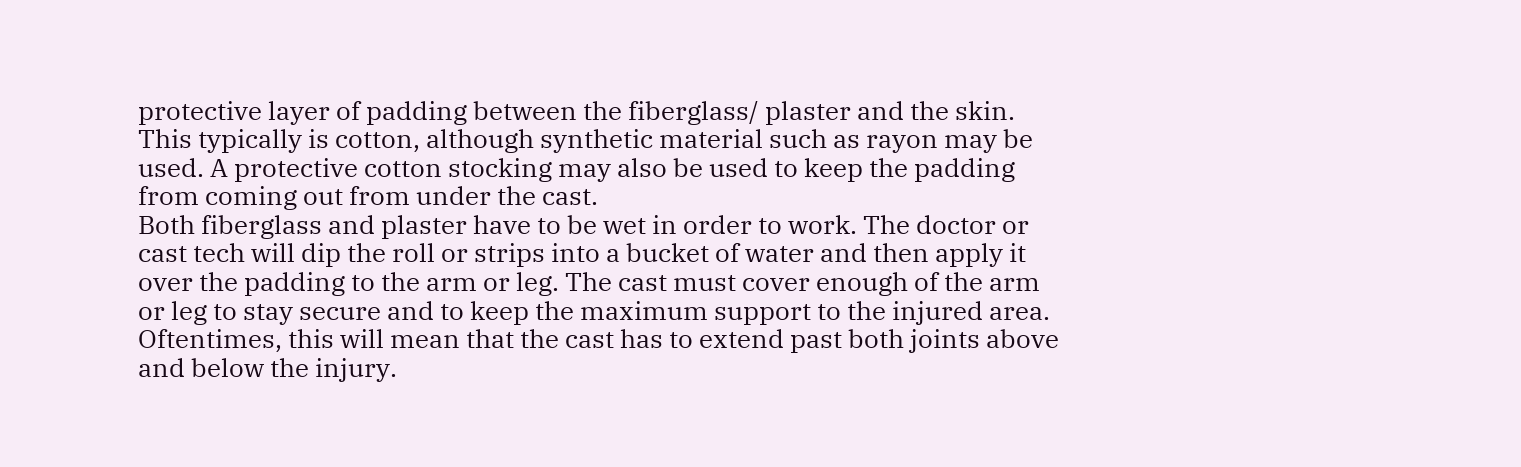protective layer of padding between the fiberglass/ plaster and the skin. This typically is cotton, although synthetic material such as rayon may be used. A protective cotton stocking may also be used to keep the padding from coming out from under the cast.
Both fiberglass and plaster have to be wet in order to work. The doctor or cast tech will dip the roll or strips into a bucket of water and then apply it over the padding to the arm or leg. The cast must cover enough of the arm or leg to stay secure and to keep the maximum support to the injured area. Oftentimes, this will mean that the cast has to extend past both joints above and below the injury.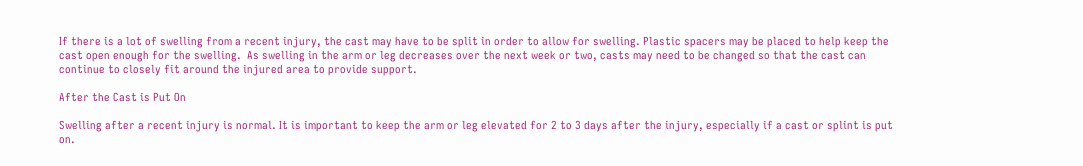If there is a lot of swelling from a recent injury, the cast may have to be split in order to allow for swelling. Plastic spacers may be placed to help keep the cast open enough for the swelling.  As swelling in the arm or leg decreases over the next week or two, casts may need to be changed so that the cast can continue to closely fit around the injured area to provide support.

After the Cast is Put On

Swelling after a recent injury is normal. It is important to keep the arm or leg elevated for 2 to 3 days after the injury, especially if a cast or splint is put on.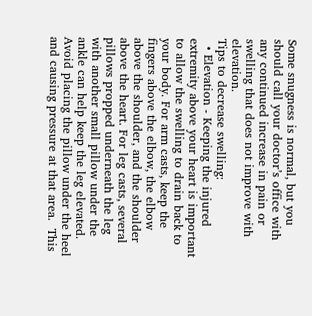Some snugness is normal, but you should call your doctor’s office with any continued increase in pain or swelling that does not improve with elevation.
Tips to decrease swelling:
  • Elevation - Keeping the injured extremity above your heart is important to allow the swelling to drain back to your body. For arm casts, keep the fingers above the elbow, the elbow above the shoulder, and the shoulder above the heart. For leg casts, several pillows propped underneath the leg with another small pillow under the ankle can help keep the leg elevated.  Avoid placing the pillow under the heel and causing pressure at that area.  This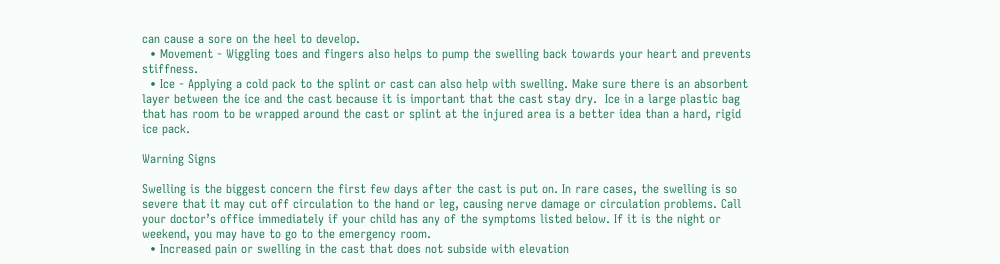can cause a sore on the heel to develop.
  • Movement - Wiggling toes and fingers also helps to pump the swelling back towards your heart and prevents stiffness.
  • Ice - Applying a cold pack to the splint or cast can also help with swelling. Make sure there is an absorbent layer between the ice and the cast because it is important that the cast stay dry.  Ice in a large plastic bag that has room to be wrapped around the cast or splint at the injured area is a better idea than a hard, rigid ice pack.

Warning Signs

Swelling is the biggest concern the first few days after the cast is put on. In rare cases, the swelling is so severe that it may cut off circulation to the hand or leg, causing nerve damage or circulation problems. Call your doctor’s office immediately if your child has any of the symptoms listed below. If it is the night or weekend, you may have to go to the emergency room.
  • Increased pain or swelling in the cast that does not subside with elevation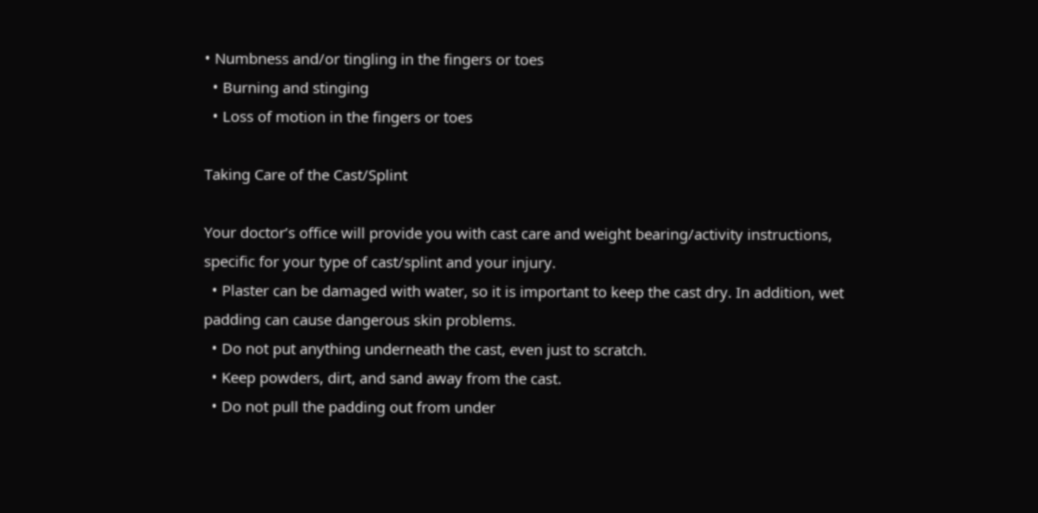• Numbness and/or tingling in the fingers or toes
  • Burning and stinging
  • Loss of motion in the fingers or toes

Taking Care of the Cast/Splint

Your doctor’s office will provide you with cast care and weight bearing/activity instructions, specific for your type of cast/splint and your injury.
  • Plaster can be damaged with water, so it is important to keep the cast dry. In addition, wet padding can cause dangerous skin problems.
  • Do not put anything underneath the cast, even just to scratch.
  • Keep powders, dirt, and sand away from the cast.
  • Do not pull the padding out from under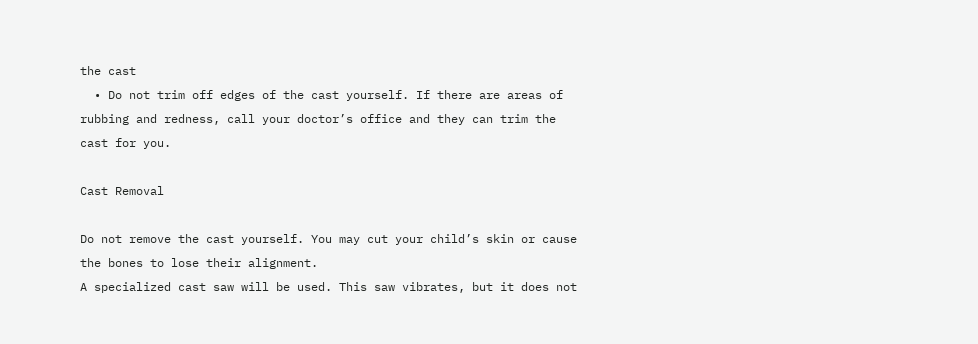the cast
  • Do not trim off edges of the cast yourself. If there are areas of rubbing and redness, call your doctor’s office and they can trim the cast for you.

Cast Removal

Do not remove the cast yourself. You may cut your child’s skin or cause the bones to lose their alignment.
A specialized cast saw will be used. This saw vibrates, but it does not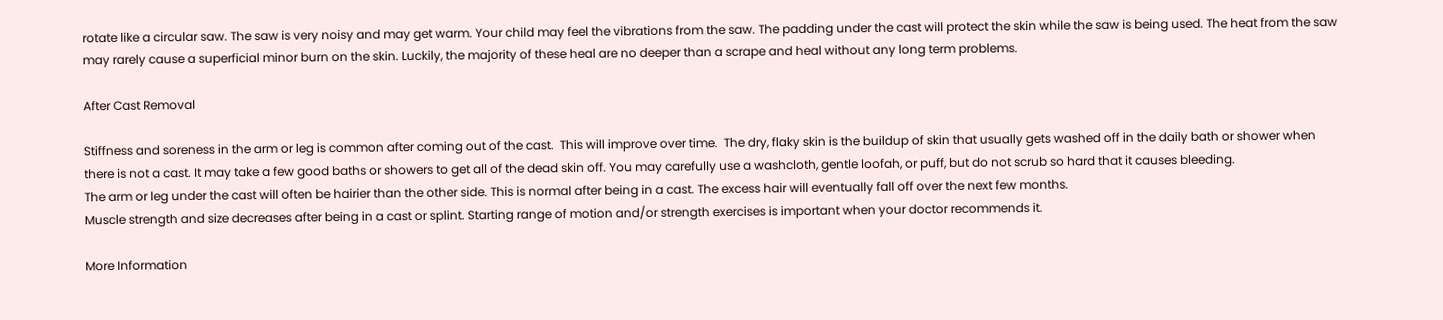rotate like a circular saw. The saw is very noisy and may get warm. Your child may feel the vibrations from the saw. The padding under the cast will protect the skin while the saw is being used. The heat from the saw may rarely cause a superficial minor burn on the skin. Luckily, the majority of these heal are no deeper than a scrape and heal without any long term problems.

After Cast Removal

Stiffness and soreness in the arm or leg is common after coming out of the cast.  This will improve over time.  The dry, flaky skin is the buildup of skin that usually gets washed off in the daily bath or shower when there is not a cast. It may take a few good baths or showers to get all of the dead skin off. You may carefully use a washcloth, gentle loofah, or puff, but do not scrub so hard that it causes bleeding.
The arm or leg under the cast will often be hairier than the other side. This is normal after being in a cast. The excess hair will eventually fall off over the next few months.
Muscle strength and size decreases after being in a cast or splint. Starting range of motion and/or strength exercises is important when your doctor recommends it.

More Information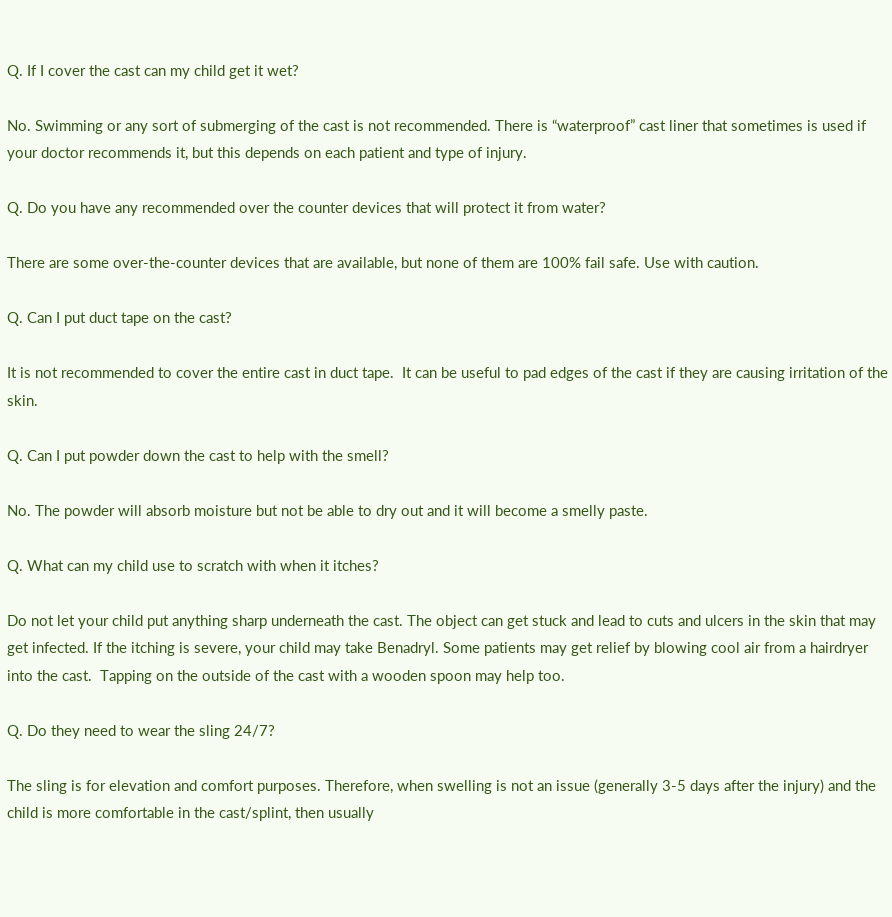Q. If I cover the cast can my child get it wet?

No. Swimming or any sort of submerging of the cast is not recommended. There is “waterproof” cast liner that sometimes is used if your doctor recommends it, but this depends on each patient and type of injury.

Q. Do you have any recommended over the counter devices that will protect it from water?

There are some over-the-counter devices that are available, but none of them are 100% fail safe. Use with caution.

Q. Can I put duct tape on the cast?

It is not recommended to cover the entire cast in duct tape.  It can be useful to pad edges of the cast if they are causing irritation of the skin.

Q. Can I put powder down the cast to help with the smell?

No. The powder will absorb moisture but not be able to dry out and it will become a smelly paste.

Q. What can my child use to scratch with when it itches?

Do not let your child put anything sharp underneath the cast. The object can get stuck and lead to cuts and ulcers in the skin that may get infected. If the itching is severe, your child may take Benadryl. Some patients may get relief by blowing cool air from a hairdryer into the cast.  Tapping on the outside of the cast with a wooden spoon may help too.

Q. Do they need to wear the sling 24/7?

The sling is for elevation and comfort purposes. Therefore, when swelling is not an issue (generally 3-5 days after the injury) and the child is more comfortable in the cast/splint, then usually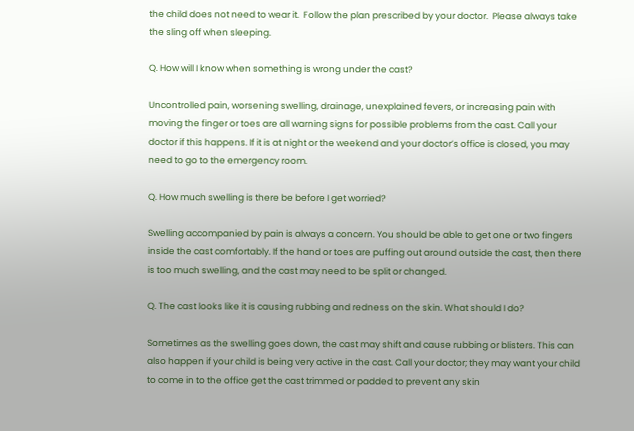the child does not need to wear it.  Follow the plan prescribed by your doctor.  Please always take the sling off when sleeping.

Q. How will I know when something is wrong under the cast?

Uncontrolled pain, worsening swelling, drainage, unexplained fevers, or increasing pain with moving the finger or toes are all warning signs for possible problems from the cast. Call your doctor if this happens. If it is at night or the weekend and your doctor’s office is closed, you may need to go to the emergency room.

Q. How much swelling is there be before I get worried?

Swelling accompanied by pain is always a concern. You should be able to get one or two fingers inside the cast comfortably. If the hand or toes are puffing out around outside the cast, then there is too much swelling, and the cast may need to be split or changed.

Q. The cast looks like it is causing rubbing and redness on the skin. What should I do?

Sometimes as the swelling goes down, the cast may shift and cause rubbing or blisters. This can also happen if your child is being very active in the cast. Call your doctor; they may want your child to come in to the office get the cast trimmed or padded to prevent any skin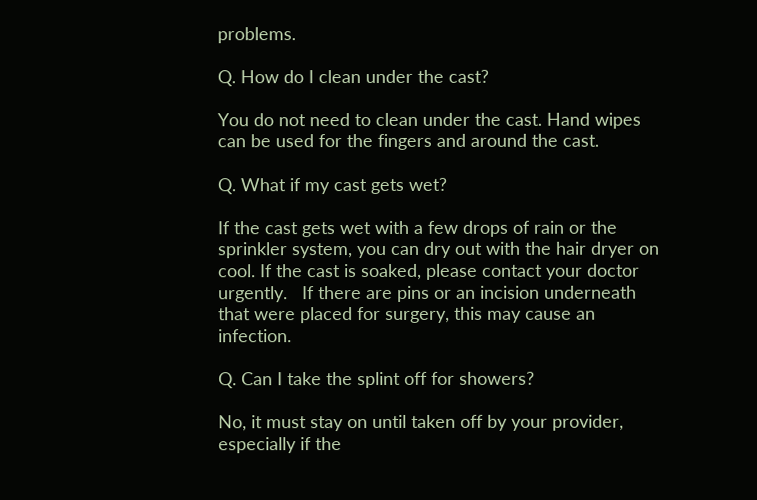problems.

Q. How do I clean under the cast?

You do not need to clean under the cast. Hand wipes can be used for the fingers and around the cast.

Q. What if my cast gets wet?

If the cast gets wet with a few drops of rain or the sprinkler system, you can dry out with the hair dryer on cool. If the cast is soaked, please contact your doctor urgently.   If there are pins or an incision underneath that were placed for surgery, this may cause an infection.

Q. Can I take the splint off for showers?

No, it must stay on until taken off by your provider, especially if the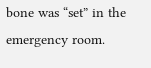bone was “set” in the emergency room.